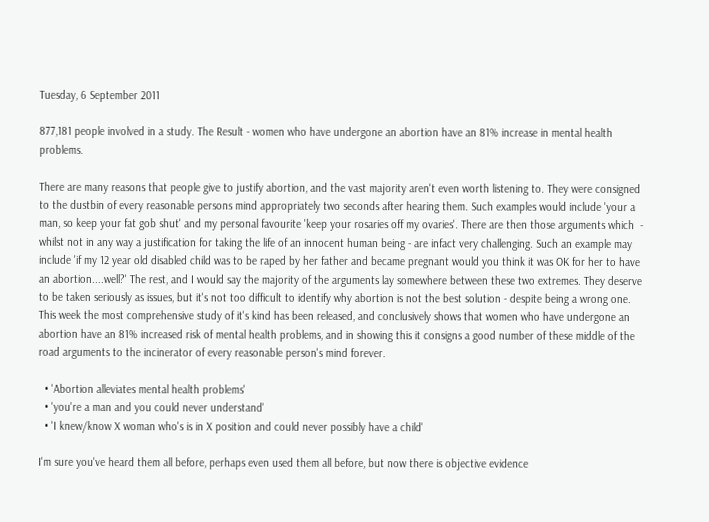Tuesday, 6 September 2011

877,181 people involved in a study. The Result - women who have undergone an abortion have an 81% increase in mental health problems.

There are many reasons that people give to justify abortion, and the vast majority aren't even worth listening to. They were consigned to the dustbin of every reasonable persons mind appropriately two seconds after hearing them. Such examples would include 'your a man, so keep your fat gob shut' and my personal favourite 'keep your rosaries off my ovaries'. There are then those arguments which  - whilst not in any way a justification for taking the life of an innocent human being - are infact very challenging. Such an example may include 'if my 12 year old disabled child was to be raped by her father and became pregnant would you think it was OK for her to have an abortion....well?' The rest, and I would say the majority of the arguments lay somewhere between these two extremes. They deserve to be taken seriously as issues, but it's not too difficult to identify why abortion is not the best solution - despite being a wrong one. This week the most comprehensive study of it's kind has been released, and conclusively shows that women who have undergone an abortion have an 81% increased risk of mental health problems, and in showing this it consigns a good number of these middle of the road arguments to the incinerator of every reasonable person's mind forever.

  • 'Abortion alleviates mental health problems'
  • 'you're a man and you could never understand'
  • 'I knew/know X woman who's is in X position and could never possibly have a child'

I'm sure you've heard them all before, perhaps even used them all before, but now there is objective evidence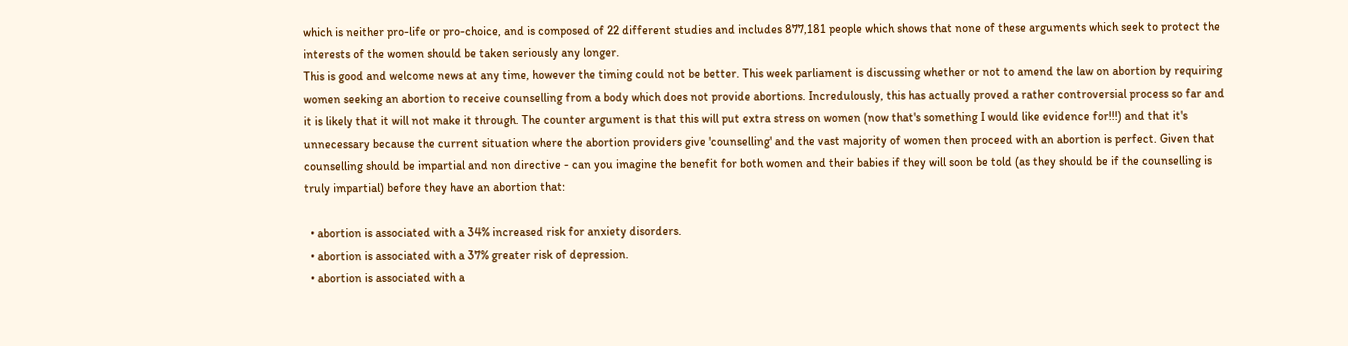which is neither pro-life or pro-choice, and is composed of 22 different studies and includes 877,181 people which shows that none of these arguments which seek to protect the interests of the women should be taken seriously any longer.
This is good and welcome news at any time, however the timing could not be better. This week parliament is discussing whether or not to amend the law on abortion by requiring women seeking an abortion to receive counselling from a body which does not provide abortions. Incredulously, this has actually proved a rather controversial process so far and it is likely that it will not make it through. The counter argument is that this will put extra stress on women (now that's something I would like evidence for!!!) and that it's unnecessary because the current situation where the abortion providers give 'counselling' and the vast majority of women then proceed with an abortion is perfect. Given that counselling should be impartial and non directive - can you imagine the benefit for both women and their babies if they will soon be told (as they should be if the counselling is truly impartial) before they have an abortion that:

  • abortion is associated with a 34% increased risk for anxiety disorders.
  • abortion is associated with a 37% greater risk of depression.
  • abortion is associated with a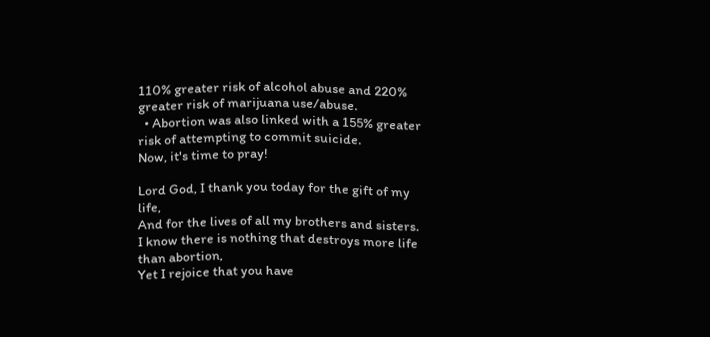110% greater risk of alcohol abuse and 220% greater risk of marijuana use/abuse.
  • Abortion was also linked with a 155% greater risk of attempting to commit suicide.
Now, it's time to pray!

Lord God, I thank you today for the gift of my life,
And for the lives of all my brothers and sisters.
I know there is nothing that destroys more life than abortion,
Yet I rejoice that you have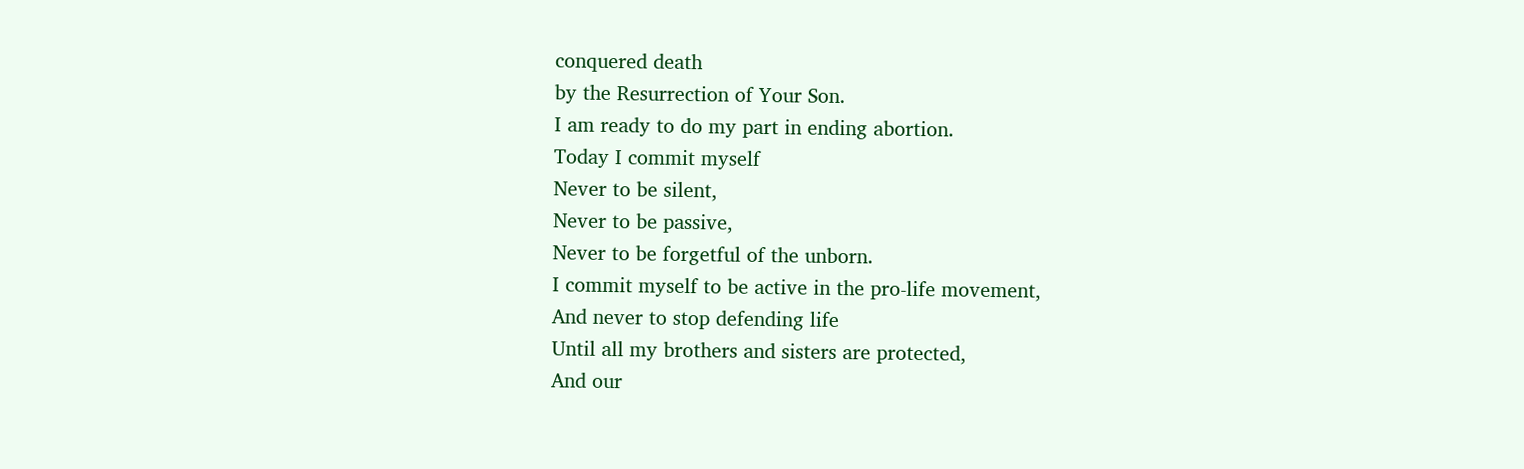conquered death
by the Resurrection of Your Son.
I am ready to do my part in ending abortion.
Today I commit myself
Never to be silent,
Never to be passive,
Never to be forgetful of the unborn.
I commit myself to be active in the pro-life movement,
And never to stop defending life
Until all my brothers and sisters are protected,
And our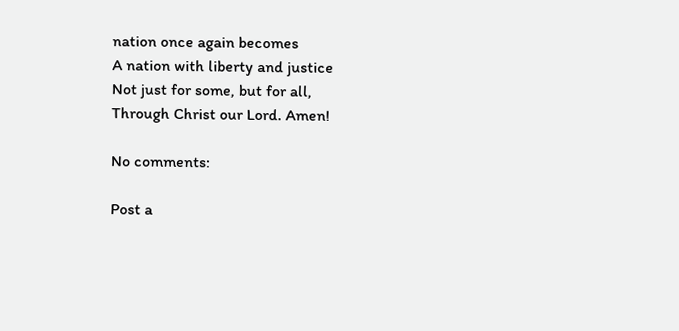nation once again becomes
A nation with liberty and justice
Not just for some, but for all,
Through Christ our Lord. Amen!

No comments:

Post a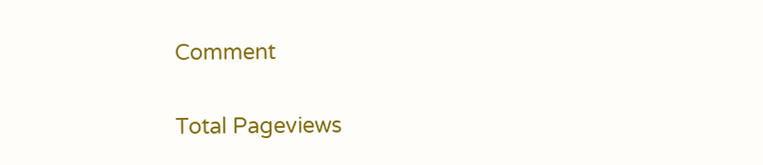Comment

Total Pageviews